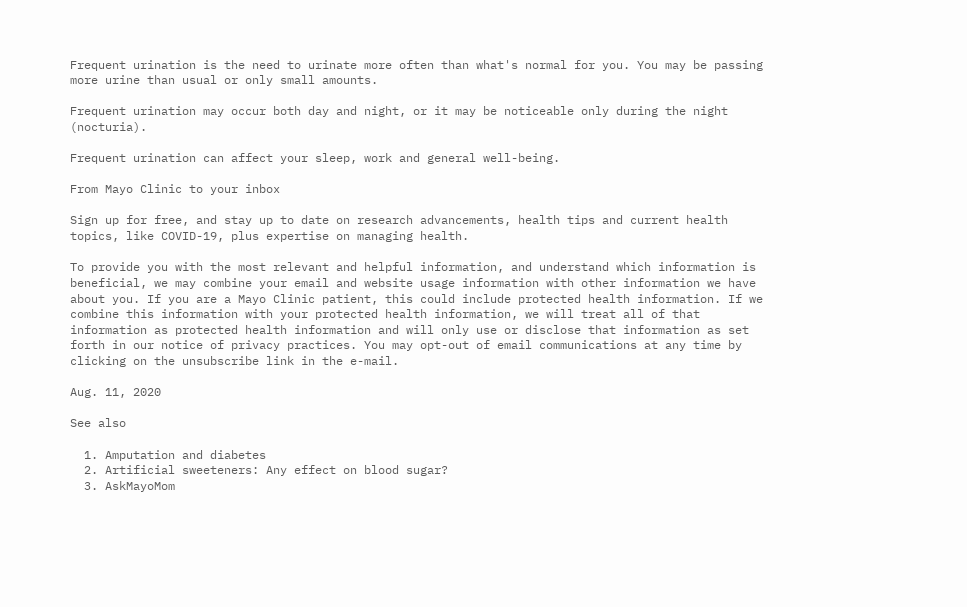Frequent urination is the need to urinate more often than what's normal for you. You may be passing more urine than usual or only small amounts.

Frequent urination may occur both day and night, or it may be noticeable only during the night (nocturia).

Frequent urination can affect your sleep, work and general well-being.

From Mayo Clinic to your inbox

Sign up for free, and stay up to date on research advancements, health tips and current health topics, like COVID-19, plus expertise on managing health.

To provide you with the most relevant and helpful information, and understand which information is beneficial, we may combine your email and website usage information with other information we have about you. If you are a Mayo Clinic patient, this could include protected health information. If we combine this information with your protected health information, we will treat all of that information as protected health information and will only use or disclose that information as set forth in our notice of privacy practices. You may opt-out of email communications at any time by clicking on the unsubscribe link in the e-mail.

Aug. 11, 2020

See also

  1. Amputation and diabetes
  2. Artificial sweeteners: Any effect on blood sugar?
  3. AskMayoMom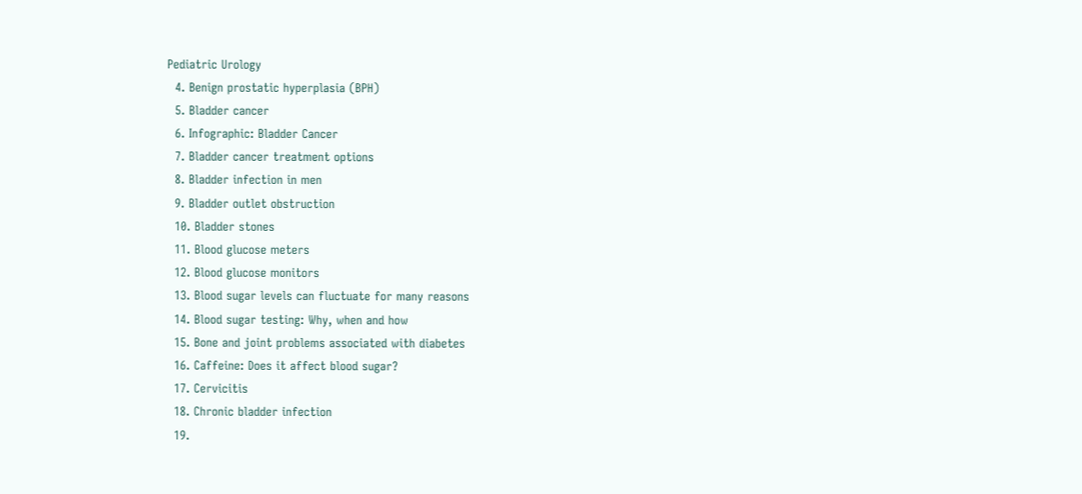Pediatric Urology
  4. Benign prostatic hyperplasia (BPH)
  5. Bladder cancer
  6. Infographic: Bladder Cancer
  7. Bladder cancer treatment options
  8. Bladder infection in men
  9. Bladder outlet obstruction
  10. Bladder stones
  11. Blood glucose meters
  12. Blood glucose monitors
  13. Blood sugar levels can fluctuate for many reasons
  14. Blood sugar testing: Why, when and how
  15. Bone and joint problems associated with diabetes
  16. Caffeine: Does it affect blood sugar?
  17. Cervicitis
  18. Chronic bladder infection
  19.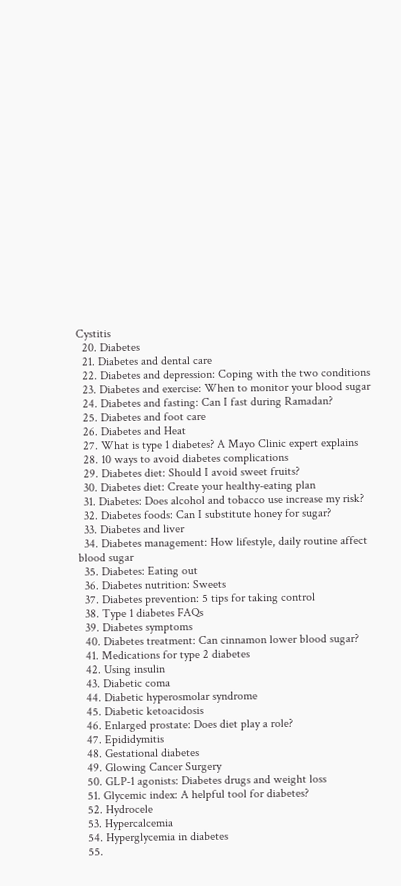Cystitis
  20. Diabetes
  21. Diabetes and dental care
  22. Diabetes and depression: Coping with the two conditions
  23. Diabetes and exercise: When to monitor your blood sugar
  24. Diabetes and fasting: Can I fast during Ramadan?
  25. Diabetes and foot care
  26. Diabetes and Heat
  27. What is type 1 diabetes? A Mayo Clinic expert explains
  28. 10 ways to avoid diabetes complications
  29. Diabetes diet: Should I avoid sweet fruits?
  30. Diabetes diet: Create your healthy-eating plan
  31. Diabetes: Does alcohol and tobacco use increase my risk?
  32. Diabetes foods: Can I substitute honey for sugar?
  33. Diabetes and liver
  34. Diabetes management: How lifestyle, daily routine affect blood sugar
  35. Diabetes: Eating out
  36. Diabetes nutrition: Sweets
  37. Diabetes prevention: 5 tips for taking control
  38. Type 1 diabetes FAQs
  39. Diabetes symptoms
  40. Diabetes treatment: Can cinnamon lower blood sugar?
  41. Medications for type 2 diabetes
  42. Using insulin
  43. Diabetic coma
  44. Diabetic hyperosmolar syndrome
  45. Diabetic ketoacidosis
  46. Enlarged prostate: Does diet play a role?
  47. Epididymitis
  48. Gestational diabetes
  49. Glowing Cancer Surgery
  50. GLP-1 agonists: Diabetes drugs and weight loss
  51. Glycemic index: A helpful tool for diabetes?
  52. Hydrocele
  53. Hypercalcemia
  54. Hyperglycemia in diabetes
  55.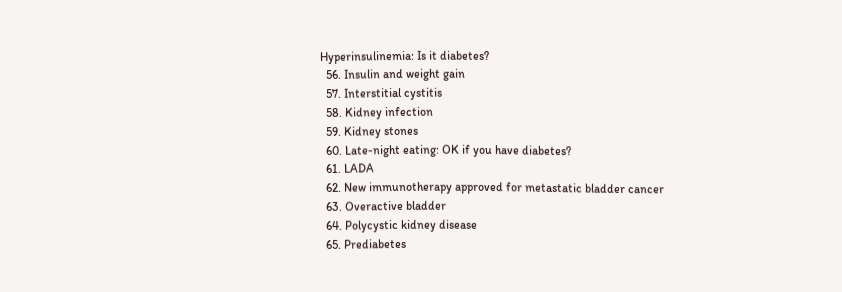Hyperinsulinemia: Is it diabetes?
  56. Insulin and weight gain
  57. Interstitial cystitis
  58. Kidney infection
  59. Kidney stones
  60. Late-night eating: OK if you have diabetes?
  61. LADA
  62. New immunotherapy approved for metastatic bladder cancer
  63. Overactive bladder
  64. Polycystic kidney disease
  65. Prediabetes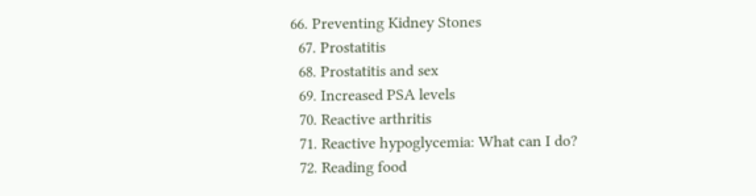66. Preventing Kidney Stones
  67. Prostatitis
  68. Prostatitis and sex
  69. Increased PSA levels
  70. Reactive arthritis
  71. Reactive hypoglycemia: What can I do?
  72. Reading food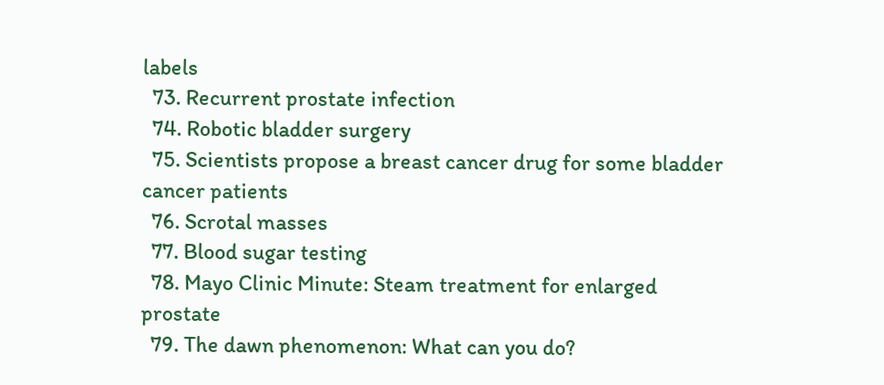labels
  73. Recurrent prostate infection
  74. Robotic bladder surgery
  75. Scientists propose a breast cancer drug for some bladder cancer patients
  76. Scrotal masses
  77. Blood sugar testing
  78. Mayo Clinic Minute: Steam treatment for enlarged prostate
  79. The dawn phenomenon: What can you do?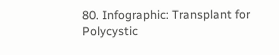80. Infographic: Transplant for Polycystic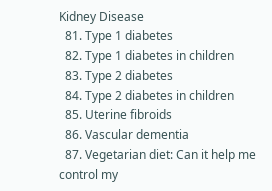Kidney Disease
  81. Type 1 diabetes
  82. Type 1 diabetes in children
  83. Type 2 diabetes
  84. Type 2 diabetes in children
  85. Uterine fibroids
  86. Vascular dementia
  87. Vegetarian diet: Can it help me control my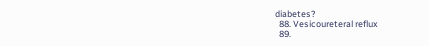diabetes?
  88. Vesicoureteral reflux
  89.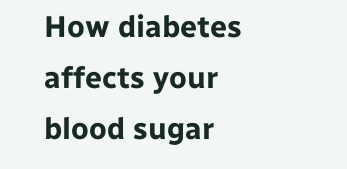How diabetes affects your blood sugar